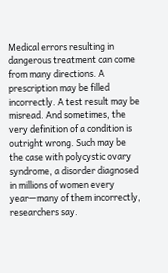Medical errors resulting in dangerous treatment can come from many directions. A prescription may be filled incorrectly. A test result may be misread. And sometimes, the very definition of a condition is outright wrong. Such may be the case with polycystic ovary syndrome, a disorder diagnosed in millions of women every year—many of them incorrectly, researchers say.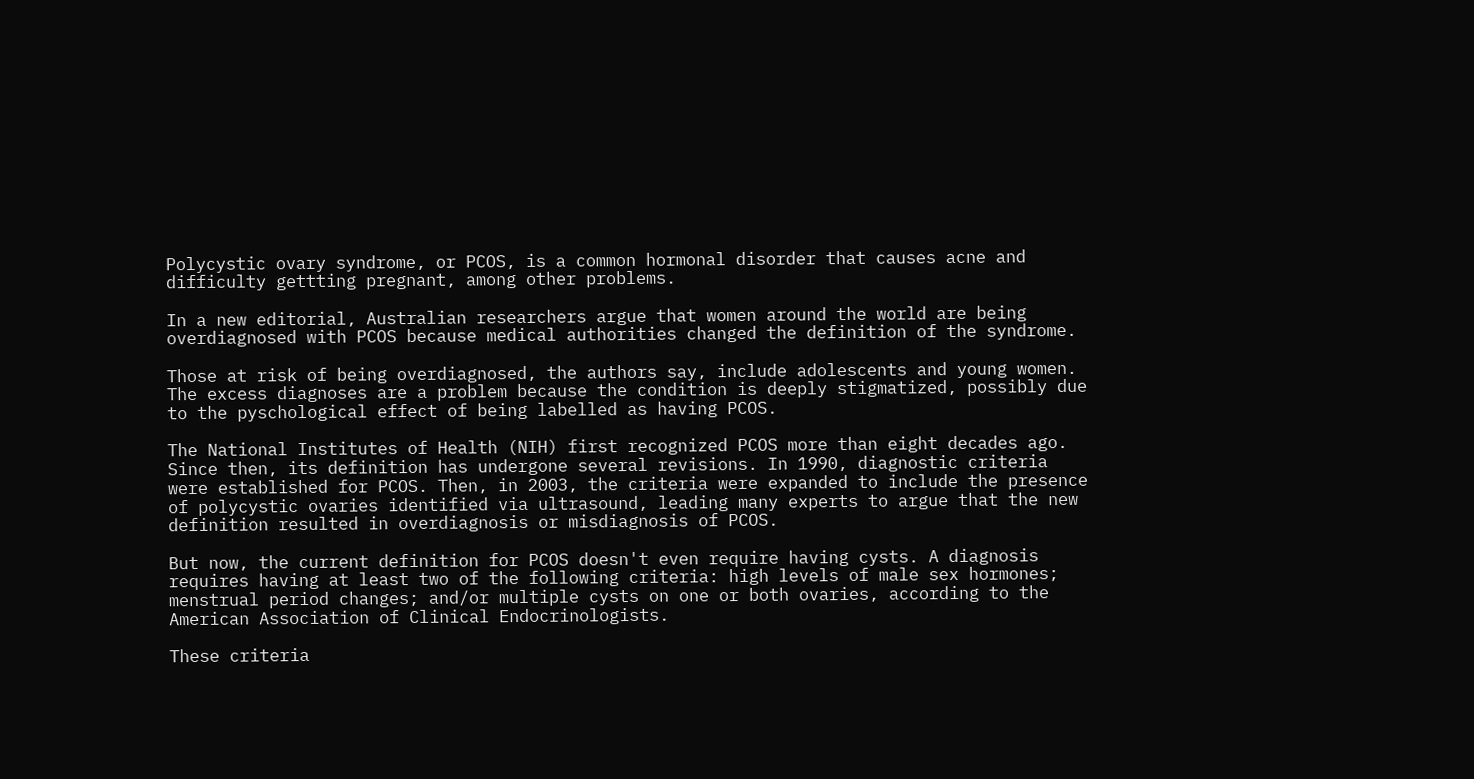Polycystic ovary syndrome, or PCOS, is a common hormonal disorder that causes acne and difficulty gettting pregnant, among other problems.

In a new editorial, Australian researchers argue that women around the world are being overdiagnosed with PCOS because medical authorities changed the definition of the syndrome.

Those at risk of being overdiagnosed, the authors say, include adolescents and young women. The excess diagnoses are a problem because the condition is deeply stigmatized, possibly due to the pyschological effect of being labelled as having PCOS.

The National Institutes of Health (NIH) first recognized PCOS more than eight decades ago. Since then, its definition has undergone several revisions. In 1990, diagnostic criteria were established for PCOS. Then, in 2003, the criteria were expanded to include the presence of polycystic ovaries identified via ultrasound, leading many experts to argue that the new definition resulted in overdiagnosis or misdiagnosis of PCOS.

But now, the current definition for PCOS doesn't even require having cysts. A diagnosis requires having at least two of the following criteria: high levels of male sex hormones; menstrual period changes; and/or multiple cysts on one or both ovaries, according to the American Association of Clinical Endocrinologists.

These criteria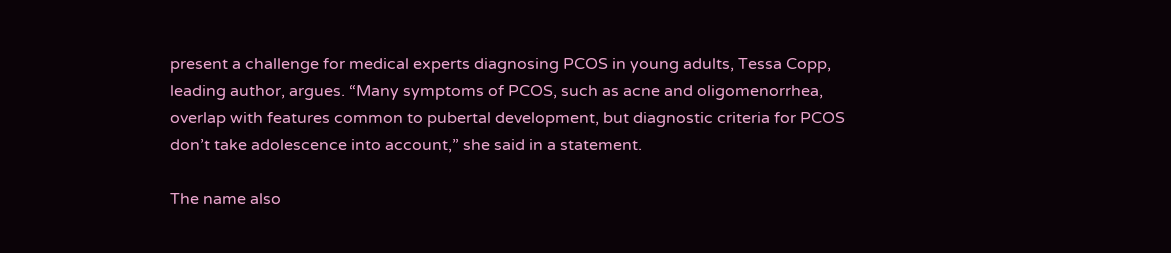present a challenge for medical experts diagnosing PCOS in young adults, Tessa Copp, leading author, argues. “Many symptoms of PCOS, such as acne and oligomenorrhea, overlap with features common to pubertal development, but diagnostic criteria for PCOS don’t take adolescence into account,” she said in a statement.

The name also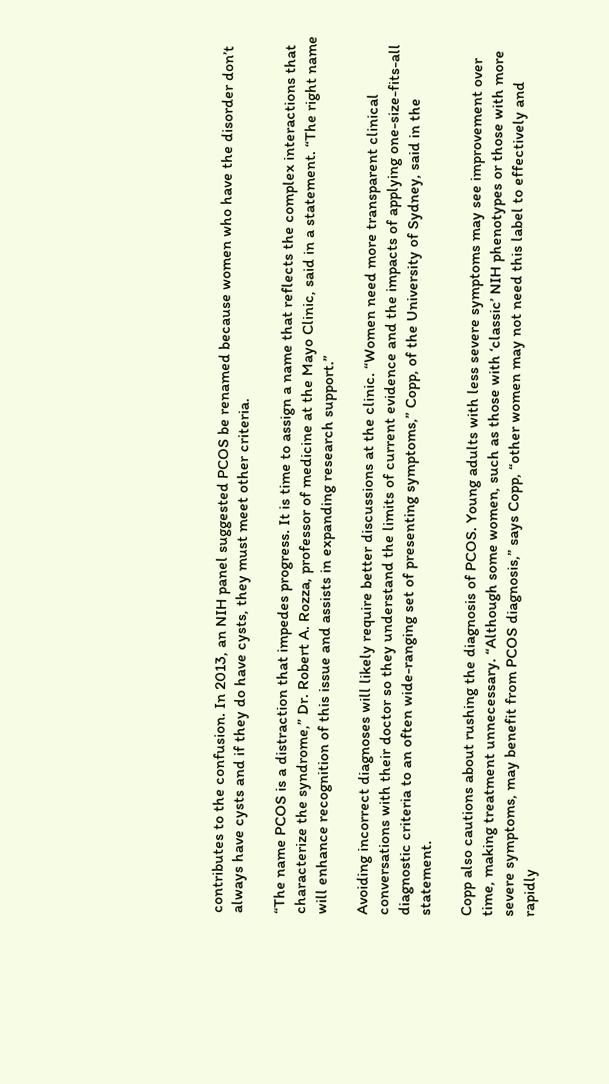contributes to the confusion. In 2013, an NIH panel suggested PCOS be renamed because women who have the disorder don’t always have cysts and if they do have cysts, they must meet other criteria.

“The name PCOS is a distraction that impedes progress. It is time to assign a name that reflects the complex interactions that characterize the syndrome,” Dr. Robert A. Rozza, professor of medicine at the Mayo Clinic, said in a statement. “The right name will enhance recognition of this issue and assists in expanding research support.”

Avoiding incorrect diagnoses will likely require better discussions at the clinic. “Women need more transparent clinical conversations with their doctor so they understand the limits of current evidence and the impacts of applying one-size-fits-all diagnostic criteria to an often wide-ranging set of presenting symptoms,” Copp, of the University of Sydney, said in the statement.

Copp also cautions about rushing the diagnosis of PCOS. Young adults with less severe symptoms may see improvement over time, making treatment unnecessary. “Although some women, such as those with ‘classic’ NIH phenotypes or those with more severe symptoms, may benefit from PCOS diagnosis,” says Copp, “other women may not need this label to effectively and rapidly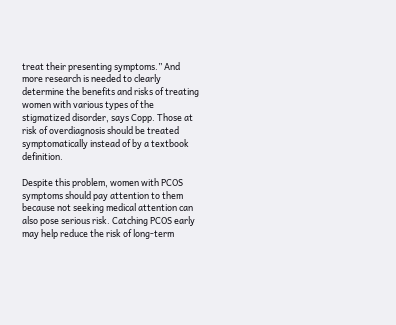treat their presenting symptoms.” And more research is needed to clearly determine the benefits and risks of treating women with various types of the stigmatized disorder, says Copp. Those at risk of overdiagnosis should be treated symptomatically instead of by a textbook definition.

Despite this problem, women with PCOS symptoms should pay attention to them because not seeking medical attention can also pose serious risk. Catching PCOS early may help reduce the risk of long-term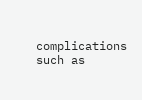complications such as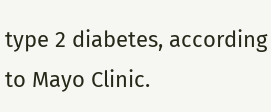type 2 diabetes, according to Mayo Clinic.